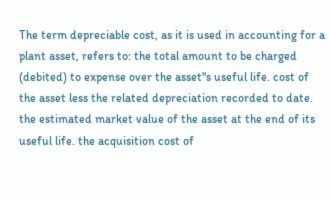The term depreciable cost, as it is used in accounting for a plant asset, refers to: the total amount to be charged (debited) to expense over the asset"s useful life. cost of the asset less the related depreciation recorded to date. the estimated market value of the asset at the end of its useful life. the acquisition cost of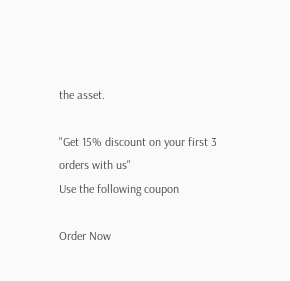the asset.

"Get 15% discount on your first 3 orders with us"
Use the following coupon

Order Now